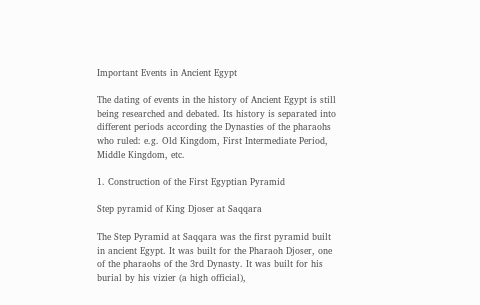Important Events in Ancient Egypt

The dating of events in the history of Ancient Egypt is still being researched and debated. Its history is separated into different periods according the Dynasties of the pharaohs who ruled: e.g. Old Kingdom, First Intermediate Period, Middle Kingdom, etc.

1. Construction of the First Egyptian Pyramid

Step pyramid of King Djoser at Saqqara

The Step Pyramid at Saqqara was the first pyramid built in ancient Egypt. It was built for the Pharaoh Djoser, one of the pharaohs of the 3rd Dynasty. It was built for his burial by his vizier (a high official),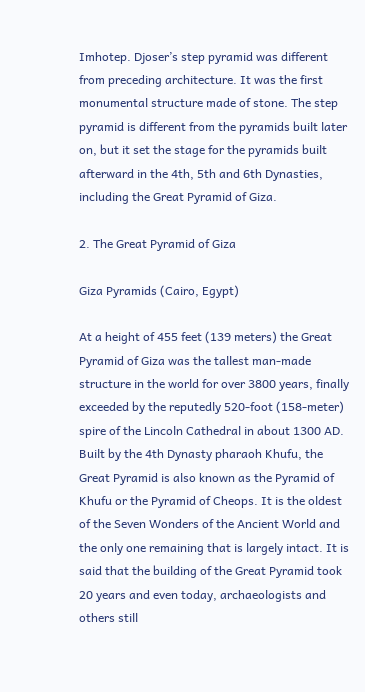Imhotep. Djoser’s step pyramid was different from preceding architecture. It was the first monumental structure made of stone. The step pyramid is different from the pyramids built later on, but it set the stage for the pyramids built afterward in the 4th, 5th and 6th Dynasties, including the Great Pyramid of Giza.

2. The Great Pyramid of Giza

Giza Pyramids (Cairo, Egypt)

At a height of 455 feet (139 meters) the Great Pyramid of Giza was the tallest man-made structure in the world for over 3800 years, finally exceeded by the reputedly 520-foot (158-meter) spire of the Lincoln Cathedral in about 1300 AD. Built by the 4th Dynasty pharaoh Khufu, the Great Pyramid is also known as the Pyramid of Khufu or the Pyramid of Cheops. It is the oldest of the Seven Wonders of the Ancient World and the only one remaining that is largely intact. It is said that the building of the Great Pyramid took 20 years and even today, archaeologists and others still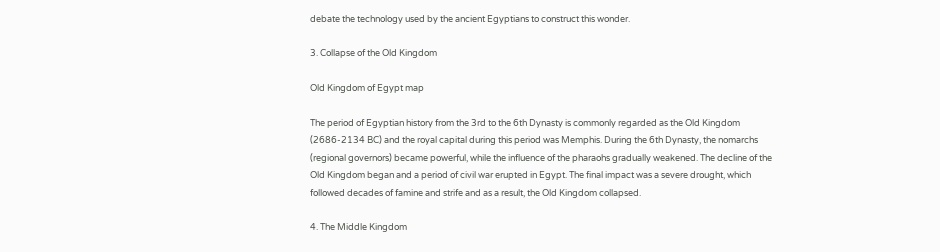debate the technology used by the ancient Egyptians to construct this wonder.

3. Collapse of the Old Kingdom

Old Kingdom of Egypt map

The period of Egyptian history from the 3rd to the 6th Dynasty is commonly regarded as the Old Kingdom (2686-2134 BC) and the royal capital during this period was Memphis. During the 6th Dynasty, the nomarchs (regional governors) became powerful, while the influence of the pharaohs gradually weakened. The decline of the Old Kingdom began and a period of civil war erupted in Egypt. The final impact was a severe drought, which followed decades of famine and strife and as a result, the Old Kingdom collapsed.

4. The Middle Kingdom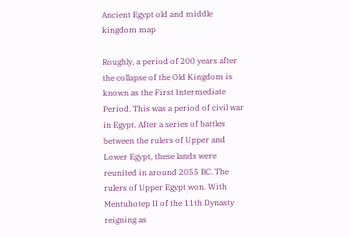Ancient Egypt old and middle kingdom map

Roughly, a period of 200 years after the collapse of the Old Kingdom is known as the First Intermediate Period. This was a period of civil war in Egypt. After a series of battles between the rulers of Upper and Lower Egypt, these lands were reunited in around 2055 BC. The rulers of Upper Egypt won. With Mentuhotep II of the 11th Dynasty reigning as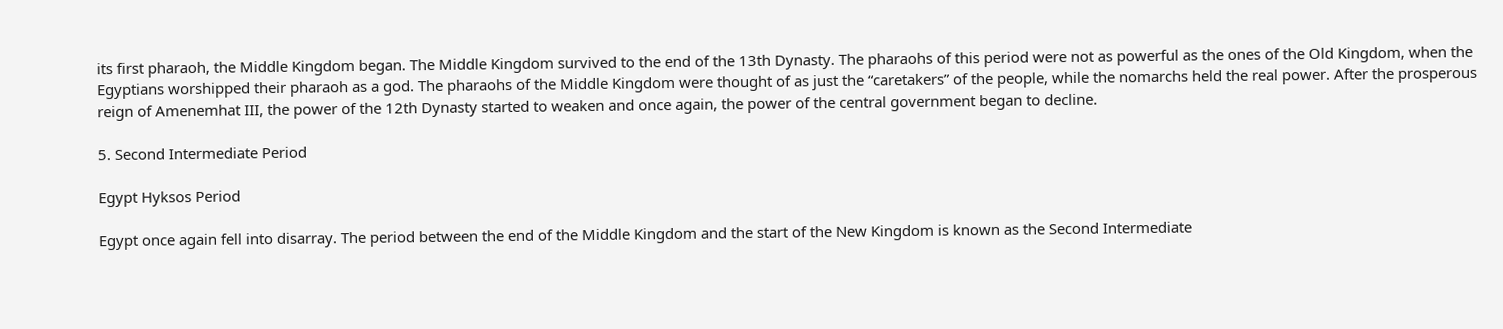its first pharaoh, the Middle Kingdom began. The Middle Kingdom survived to the end of the 13th Dynasty. The pharaohs of this period were not as powerful as the ones of the Old Kingdom, when the Egyptians worshipped their pharaoh as a god. The pharaohs of the Middle Kingdom were thought of as just the “caretakers” of the people, while the nomarchs held the real power. After the prosperous reign of Amenemhat III, the power of the 12th Dynasty started to weaken and once again, the power of the central government began to decline.

5. Second Intermediate Period

Egypt Hyksos Period

Egypt once again fell into disarray. The period between the end of the Middle Kingdom and the start of the New Kingdom is known as the Second Intermediate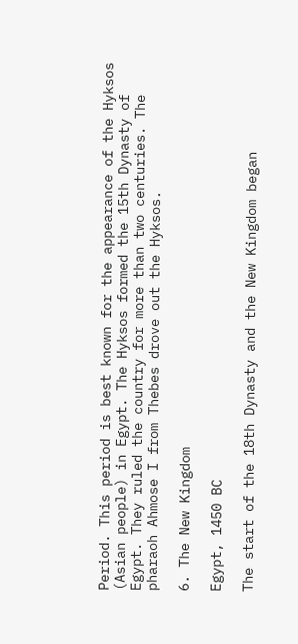Period. This period is best known for the appearance of the Hyksos (Asian people) in Egypt. The Hyksos formed the 15th Dynasty of Egypt. They ruled the country for more than two centuries. The pharaoh Ahmose I from Thebes drove out the Hyksos.

6. The New Kingdom

Egypt, 1450 BC

The start of the 18th Dynasty and the New Kingdom began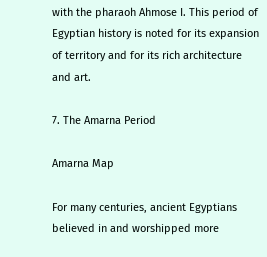with the pharaoh Ahmose I. This period of Egyptian history is noted for its expansion of territory and for its rich architecture and art.

7. The Amarna Period

Amarna Map

For many centuries, ancient Egyptians believed in and worshipped more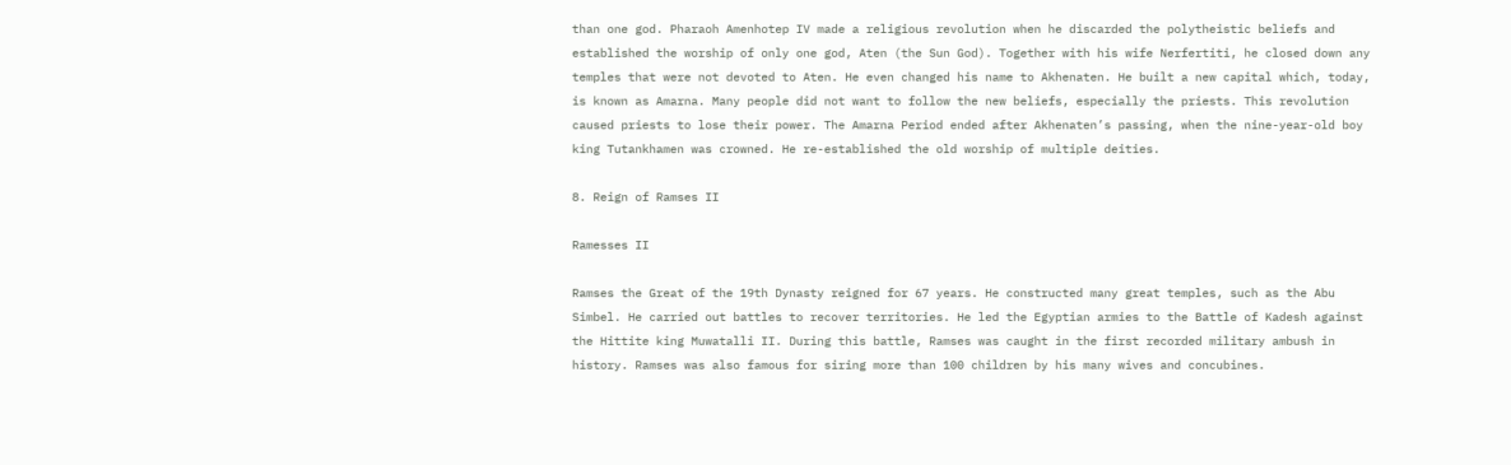than one god. Pharaoh Amenhotep IV made a religious revolution when he discarded the polytheistic beliefs and established the worship of only one god, Aten (the Sun God). Together with his wife Nerfertiti, he closed down any temples that were not devoted to Aten. He even changed his name to Akhenaten. He built a new capital which, today, is known as Amarna. Many people did not want to follow the new beliefs, especially the priests. This revolution caused priests to lose their power. The Amarna Period ended after Akhenaten’s passing, when the nine-year-old boy king Tutankhamen was crowned. He re-established the old worship of multiple deities.

8. Reign of Ramses II

Ramesses II

Ramses the Great of the 19th Dynasty reigned for 67 years. He constructed many great temples, such as the Abu Simbel. He carried out battles to recover territories. He led the Egyptian armies to the Battle of Kadesh against the Hittite king Muwatalli II. During this battle, Ramses was caught in the first recorded military ambush in history. Ramses was also famous for siring more than 100 children by his many wives and concubines.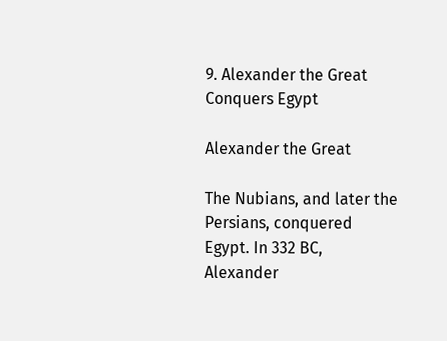9. Alexander the Great Conquers Egypt

Alexander the Great

The Nubians, and later the Persians, conquered Egypt. In 332 BC, Alexander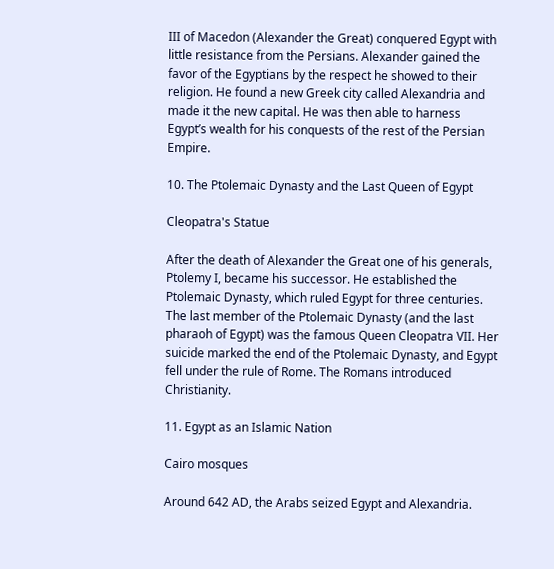III of Macedon (Alexander the Great) conquered Egypt with little resistance from the Persians. Alexander gained the favor of the Egyptians by the respect he showed to their religion. He found a new Greek city called Alexandria and made it the new capital. He was then able to harness Egypt’s wealth for his conquests of the rest of the Persian Empire.

10. The Ptolemaic Dynasty and the Last Queen of Egypt

Cleopatra's Statue

After the death of Alexander the Great one of his generals, Ptolemy I, became his successor. He established the Ptolemaic Dynasty, which ruled Egypt for three centuries. The last member of the Ptolemaic Dynasty (and the last pharaoh of Egypt) was the famous Queen Cleopatra VII. Her suicide marked the end of the Ptolemaic Dynasty, and Egypt fell under the rule of Rome. The Romans introduced Christianity.

11. Egypt as an Islamic Nation

Cairo mosques

Around 642 AD, the Arabs seized Egypt and Alexandria.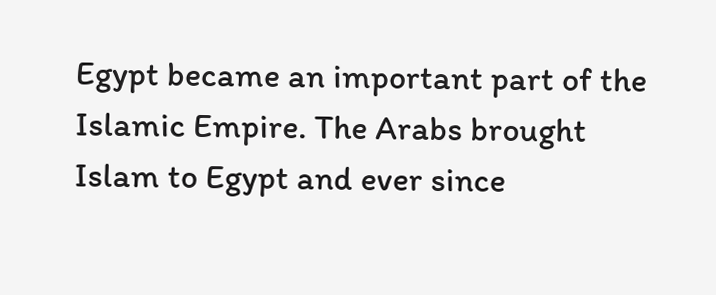Egypt became an important part of the Islamic Empire. The Arabs brought Islam to Egypt and ever since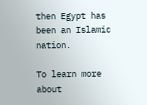then Egypt has been an Islamic nation.

To learn more about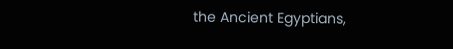the Ancient Egyptians,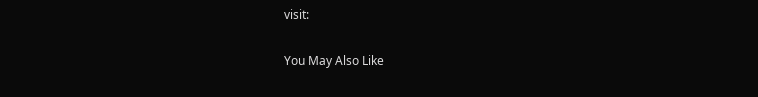visit:

You May Also Like